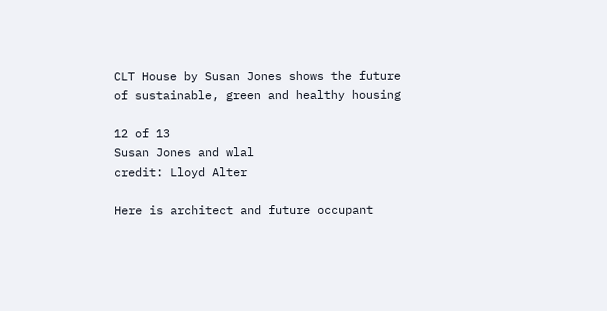CLT House by Susan Jones shows the future of sustainable, green and healthy housing

12 of 13
Susan Jones and wlal
credit: Lloyd Alter

Here is architect and future occupant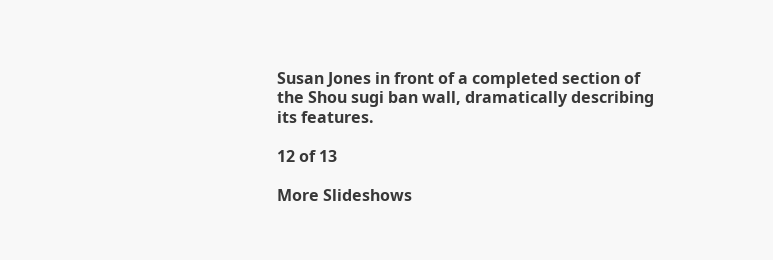Susan Jones in front of a completed section of the Shou sugi ban wall, dramatically describing its features.

12 of 13

More Slideshows